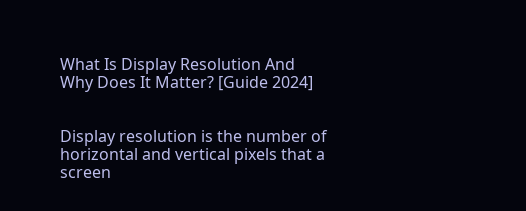What Is Display Resolution And Why Does It Matter? [Guide 2024]


Display resolution is the number of horizontal and vertical pixels that a screen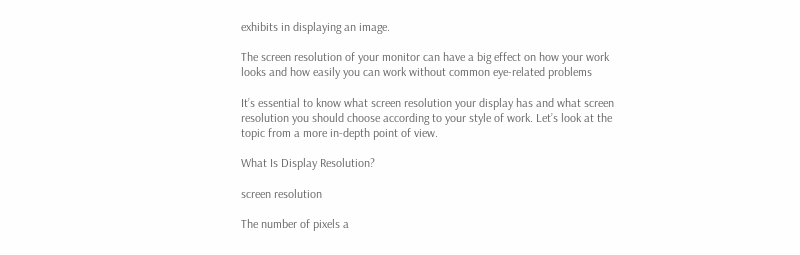exhibits in displaying an image.

The screen resolution of your monitor can have a big effect on how your work looks and how easily you can work without common eye-related problems

It’s essential to know what screen resolution your display has and what screen resolution you should choose according to your style of work. Let’s look at the topic from a more in-depth point of view.

What Is Display Resolution?

screen resolution

The number of pixels a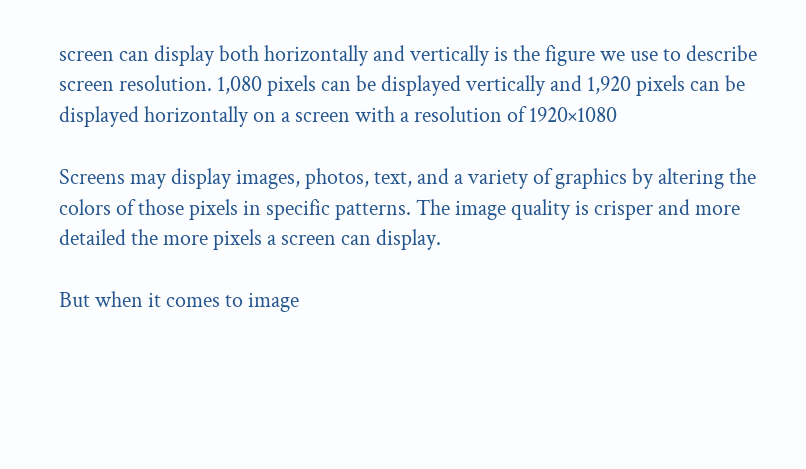screen can display both horizontally and vertically is the figure we use to describe screen resolution. 1,080 pixels can be displayed vertically and 1,920 pixels can be displayed horizontally on a screen with a resolution of 1920×1080

Screens may display images, photos, text, and a variety of graphics by altering the colors of those pixels in specific patterns. The image quality is crisper and more detailed the more pixels a screen can display.

But when it comes to image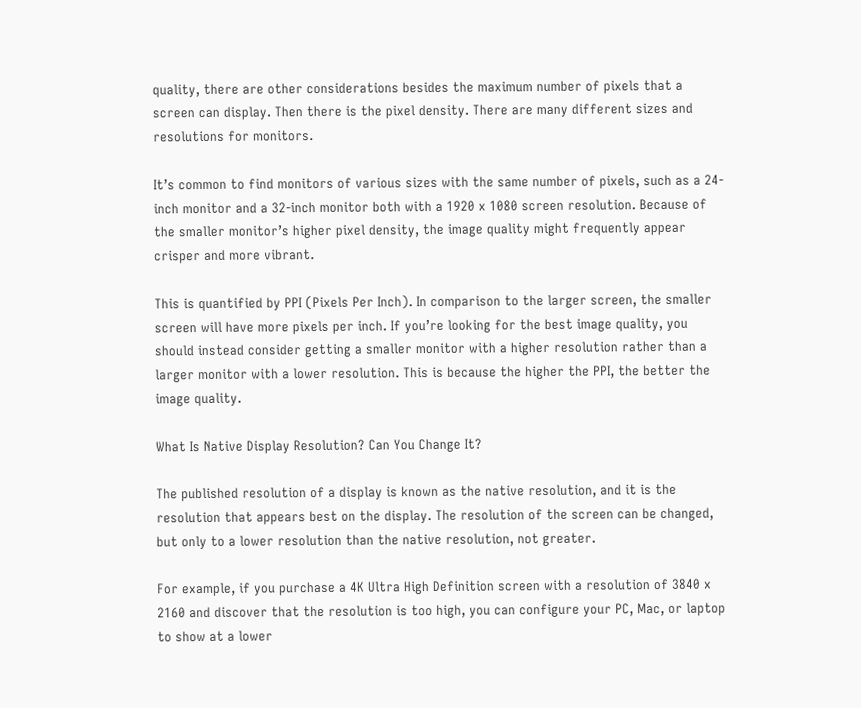quality, there are other considerations besides the maximum number of pixels that a screen can display. Then there is the pixel density. There are many different sizes and resolutions for monitors.

It’s common to find monitors of various sizes with the same number of pixels, such as a 24-inch monitor and a 32-inch monitor both with a 1920 x 1080 screen resolution. Because of the smaller monitor’s higher pixel density, the image quality might frequently appear crisper and more vibrant.

This is quantified by PPI (Pixels Per Inch). In comparison to the larger screen, the smaller screen will have more pixels per inch. If you’re looking for the best image quality, you should instead consider getting a smaller monitor with a higher resolution rather than a larger monitor with a lower resolution. This is because the higher the PPI, the better the image quality.

What Is Native Display Resolution? Can You Change It?

The published resolution of a display is known as the native resolution, and it is the resolution that appears best on the display. The resolution of the screen can be changed, but only to a lower resolution than the native resolution, not greater.

For example, if you purchase a 4K Ultra High Definition screen with a resolution of 3840 x 2160 and discover that the resolution is too high, you can configure your PC, Mac, or laptop to show at a lower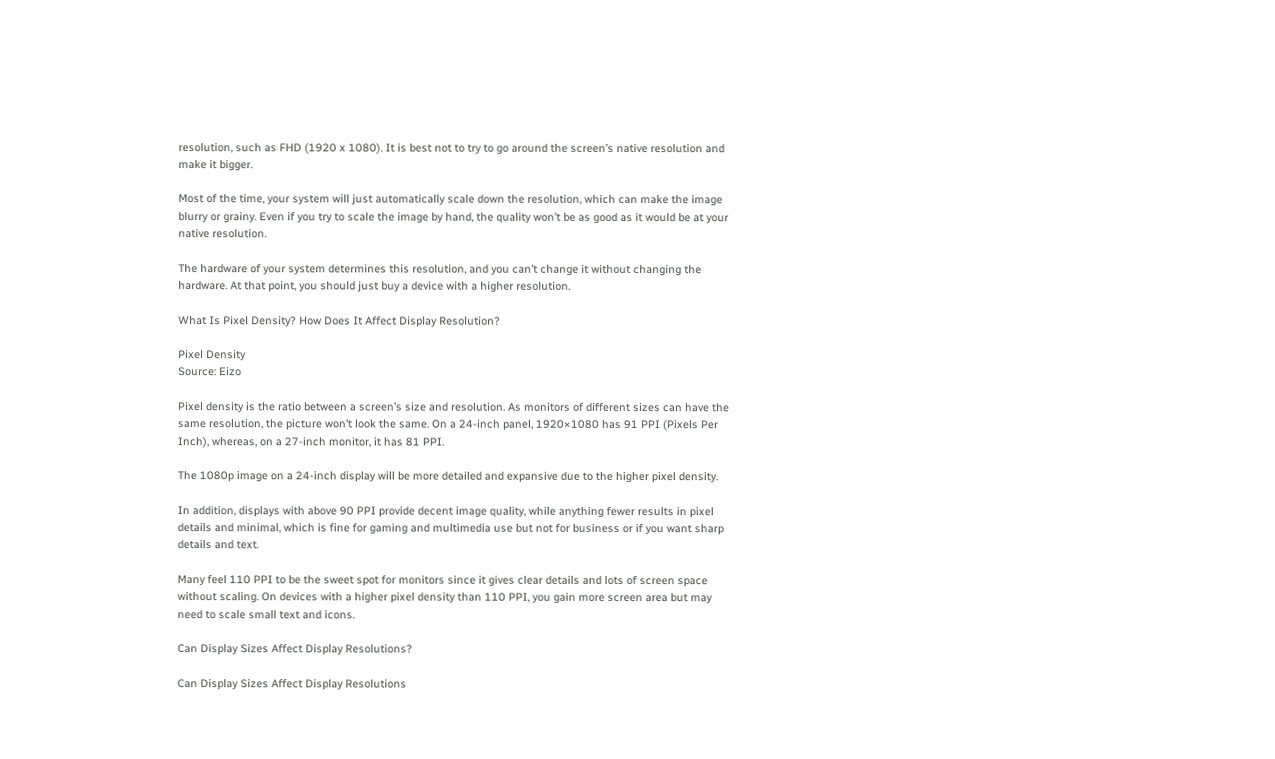resolution, such as FHD (1920 x 1080). It is best not to try to go around the screen’s native resolution and make it bigger.

Most of the time, your system will just automatically scale down the resolution, which can make the image blurry or grainy. Even if you try to scale the image by hand, the quality won’t be as good as it would be at your native resolution.

The hardware of your system determines this resolution, and you can’t change it without changing the hardware. At that point, you should just buy a device with a higher resolution.

What Is Pixel Density? How Does It Affect Display Resolution?

Pixel Density
Source: Eizo

Pixel density is the ratio between a screen’s size and resolution. As monitors of different sizes can have the same resolution, the picture won’t look the same. On a 24-inch panel, 1920×1080 has 91 PPI (Pixels Per Inch), whereas, on a 27-inch monitor, it has 81 PPI.

The 1080p image on a 24-inch display will be more detailed and expansive due to the higher pixel density.

In addition, displays with above 90 PPI provide decent image quality, while anything fewer results in pixel details and minimal, which is fine for gaming and multimedia use but not for business or if you want sharp details and text.

Many feel 110 PPI to be the sweet spot for monitors since it gives clear details and lots of screen space without scaling. On devices with a higher pixel density than 110 PPI, you gain more screen area but may need to scale small text and icons.

Can Display Sizes Affect Display Resolutions?

Can Display Sizes Affect Display Resolutions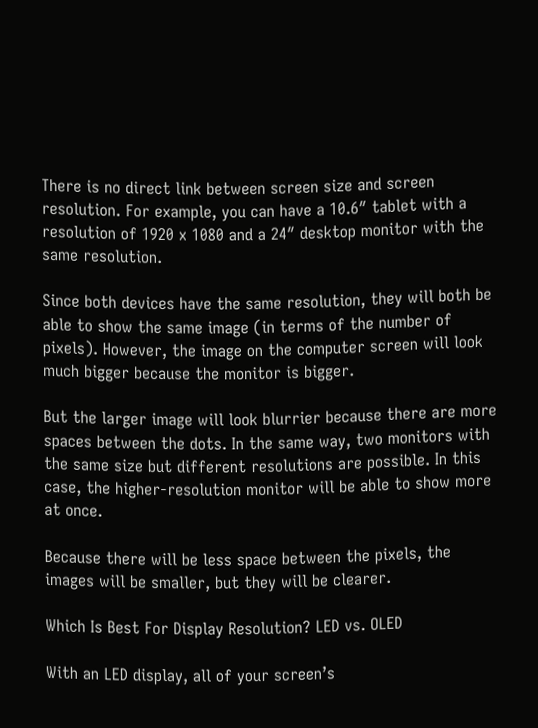There is no direct link between screen size and screen resolution. For example, you can have a 10.6″ tablet with a resolution of 1920 x 1080 and a 24″ desktop monitor with the same resolution.

Since both devices have the same resolution, they will both be able to show the same image (in terms of the number of pixels). However, the image on the computer screen will look much bigger because the monitor is bigger.

But the larger image will look blurrier because there are more spaces between the dots. In the same way, two monitors with the same size but different resolutions are possible. In this case, the higher-resolution monitor will be able to show more at once.

Because there will be less space between the pixels, the images will be smaller, but they will be clearer.

Which Is Best For Display Resolution? LED vs. OLED

With an LED display, all of your screen’s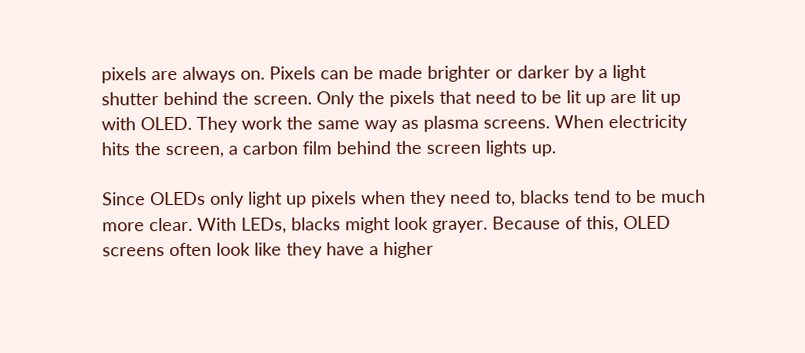pixels are always on. Pixels can be made brighter or darker by a light shutter behind the screen. Only the pixels that need to be lit up are lit up with OLED. They work the same way as plasma screens. When electricity hits the screen, a carbon film behind the screen lights up.

Since OLEDs only light up pixels when they need to, blacks tend to be much more clear. With LEDs, blacks might look grayer. Because of this, OLED screens often look like they have a higher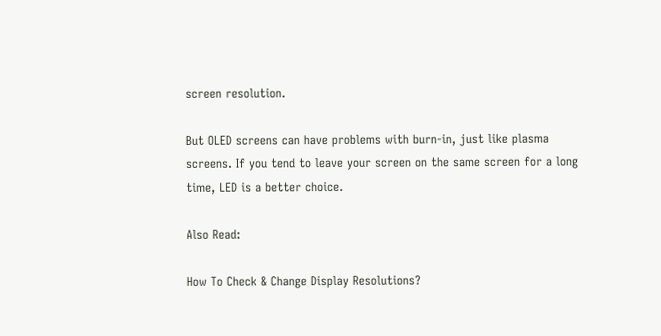screen resolution.

But OLED screens can have problems with burn-in, just like plasma screens. If you tend to leave your screen on the same screen for a long time, LED is a better choice.

Also Read:

How To Check & Change Display Resolutions?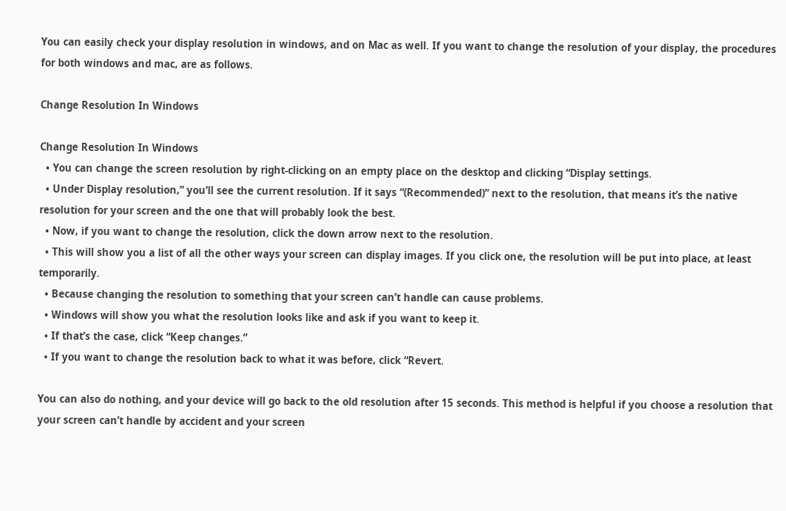You can easily check your display resolution in windows, and on Mac as well. If you want to change the resolution of your display, the procedures for both windows and mac, are as follows.

Change Resolution In Windows

Change Resolution In Windows
  • You can change the screen resolution by right-clicking on an empty place on the desktop and clicking “Display settings.
  • Under Display resolution,” you’ll see the current resolution. If it says “(Recommended)” next to the resolution, that means it’s the native resolution for your screen and the one that will probably look the best.
  • Now, if you want to change the resolution, click the down arrow next to the resolution.
  • This will show you a list of all the other ways your screen can display images. If you click one, the resolution will be put into place, at least temporarily.
  • Because changing the resolution to something that your screen can’t handle can cause problems.
  • Windows will show you what the resolution looks like and ask if you want to keep it.
  • If that’s the case, click “Keep changes.”
  • If you want to change the resolution back to what it was before, click “Revert.

You can also do nothing, and your device will go back to the old resolution after 15 seconds. This method is helpful if you choose a resolution that your screen can’t handle by accident and your screen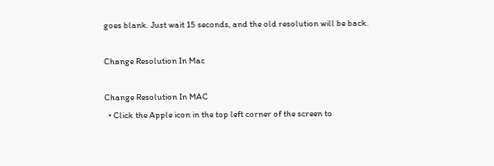goes blank. Just wait 15 seconds, and the old resolution will be back.

Change Resolution In Mac

Change Resolution In MAC
  • Click the Apple icon in the top left corner of the screen to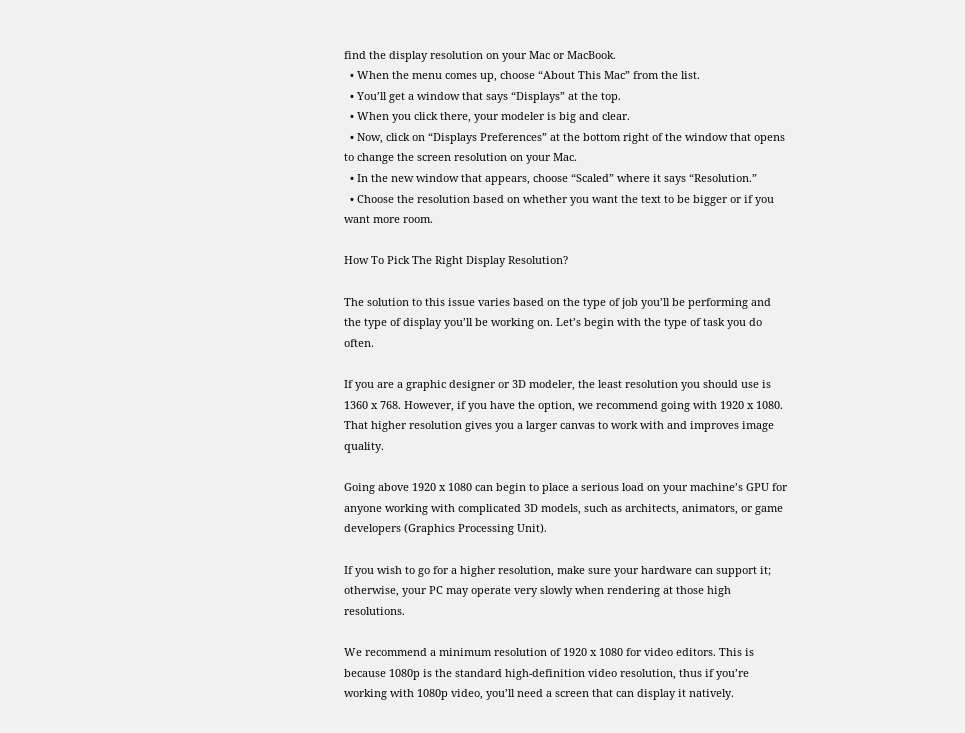find the display resolution on your Mac or MacBook.
  • When the menu comes up, choose “About This Mac” from the list.
  • You’ll get a window that says “Displays” at the top.
  • When you click there, your modeler is big and clear.
  • Now, click on “Displays Preferences” at the bottom right of the window that opens to change the screen resolution on your Mac.
  • In the new window that appears, choose “Scaled” where it says “Resolution.”
  • Choose the resolution based on whether you want the text to be bigger or if you want more room.

How To Pick The Right Display Resolution?

The solution to this issue varies based on the type of job you’ll be performing and the type of display you’ll be working on. Let’s begin with the type of task you do often.

If you are a graphic designer or 3D modeler, the least resolution you should use is 1360 x 768. However, if you have the option, we recommend going with 1920 x 1080. That higher resolution gives you a larger canvas to work with and improves image quality.

Going above 1920 x 1080 can begin to place a serious load on your machine’s GPU for anyone working with complicated 3D models, such as architects, animators, or game developers (Graphics Processing Unit).

If you wish to go for a higher resolution, make sure your hardware can support it; otherwise, your PC may operate very slowly when rendering at those high resolutions.

We recommend a minimum resolution of 1920 x 1080 for video editors. This is because 1080p is the standard high-definition video resolution, thus if you’re working with 1080p video, you’ll need a screen that can display it natively.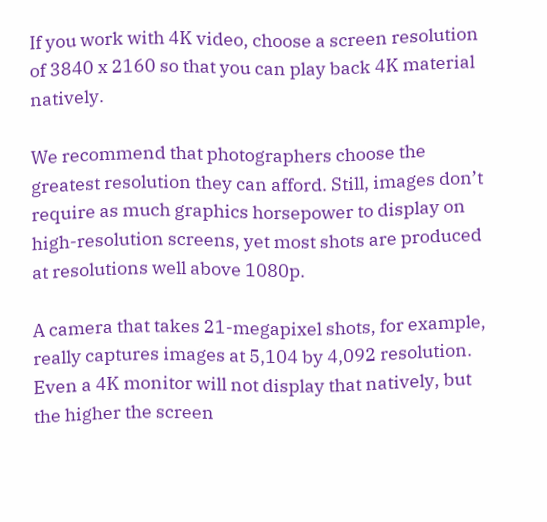If you work with 4K video, choose a screen resolution of 3840 x 2160 so that you can play back 4K material natively.

We recommend that photographers choose the greatest resolution they can afford. Still, images don’t require as much graphics horsepower to display on high-resolution screens, yet most shots are produced at resolutions well above 1080p.

A camera that takes 21-megapixel shots, for example, really captures images at 5,104 by 4,092 resolution. Even a 4K monitor will not display that natively, but the higher the screen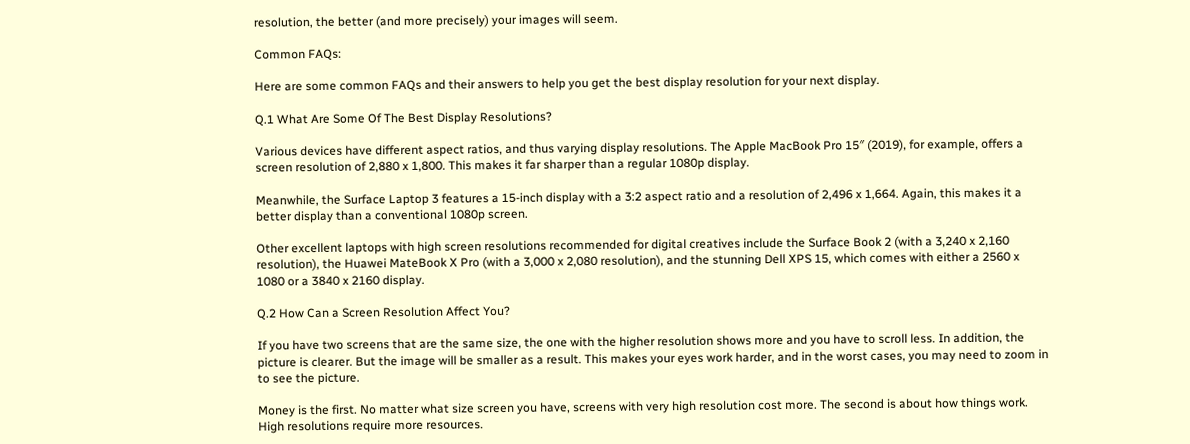resolution, the better (and more precisely) your images will seem.

Common FAQs:

Here are some common FAQs and their answers to help you get the best display resolution for your next display.

Q.1 What Are Some Of The Best Display Resolutions?

Various devices have different aspect ratios, and thus varying display resolutions. The Apple MacBook Pro 15″ (2019), for example, offers a screen resolution of 2,880 x 1,800. This makes it far sharper than a regular 1080p display.

Meanwhile, the Surface Laptop 3 features a 15-inch display with a 3:2 aspect ratio and a resolution of 2,496 x 1,664. Again, this makes it a better display than a conventional 1080p screen.

Other excellent laptops with high screen resolutions recommended for digital creatives include the Surface Book 2 (with a 3,240 x 2,160 resolution), the Huawei MateBook X Pro (with a 3,000 x 2,080 resolution), and the stunning Dell XPS 15, which comes with either a 2560 x 1080 or a 3840 x 2160 display.

Q.2 How Can a Screen Resolution Affect You?

If you have two screens that are the same size, the one with the higher resolution shows more and you have to scroll less. In addition, the picture is clearer. But the image will be smaller as a result. This makes your eyes work harder, and in the worst cases, you may need to zoom in to see the picture.

Money is the first. No matter what size screen you have, screens with very high resolution cost more. The second is about how things work. High resolutions require more resources.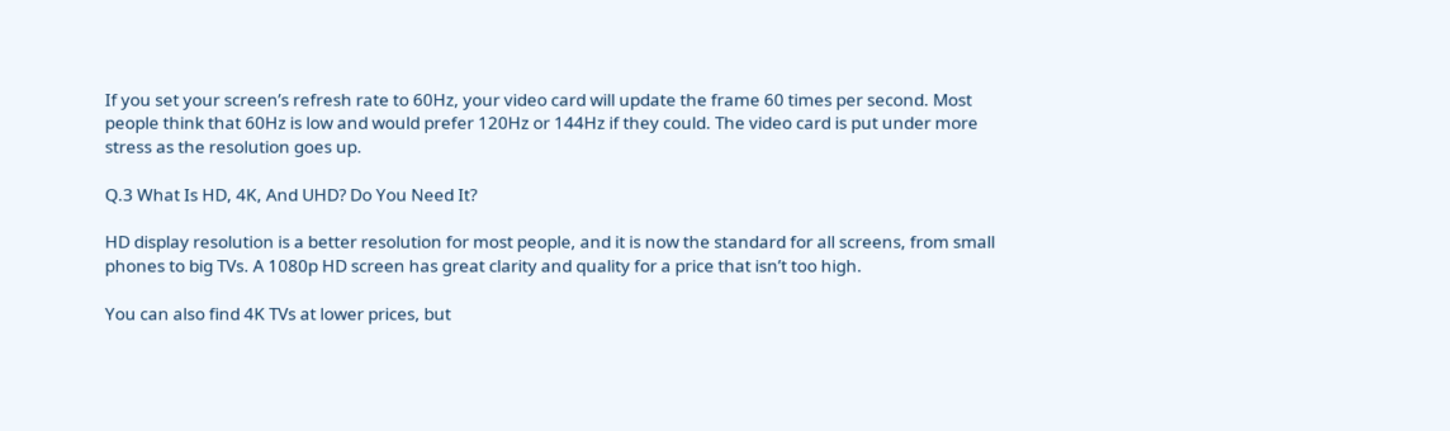If you set your screen’s refresh rate to 60Hz, your video card will update the frame 60 times per second. Most people think that 60Hz is low and would prefer 120Hz or 144Hz if they could. The video card is put under more stress as the resolution goes up.

Q.3 What Is HD, 4K, And UHD? Do You Need It?

HD display resolution is a better resolution for most people, and it is now the standard for all screens, from small phones to big TVs. A 1080p HD screen has great clarity and quality for a price that isn’t too high.

You can also find 4K TVs at lower prices, but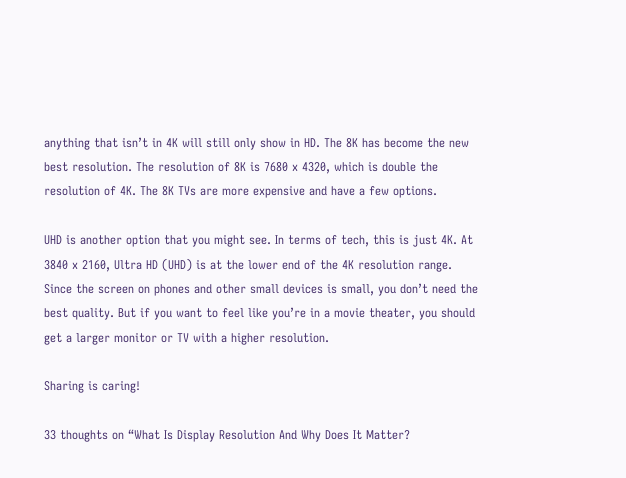anything that isn’t in 4K will still only show in HD. The 8K has become the new best resolution. The resolution of 8K is 7680 x 4320, which is double the resolution of 4K. The 8K TVs are more expensive and have a few options.

UHD is another option that you might see. In terms of tech, this is just 4K. At 3840 x 2160, Ultra HD (UHD) is at the lower end of the 4K resolution range. Since the screen on phones and other small devices is small, you don’t need the best quality. But if you want to feel like you’re in a movie theater, you should get a larger monitor or TV with a higher resolution.

Sharing is caring!

33 thoughts on “What Is Display Resolution And Why Does It Matter?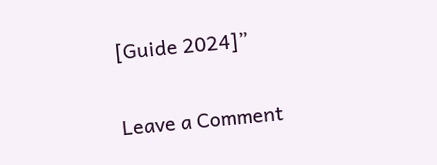[Guide 2024]”

Leave a Comment